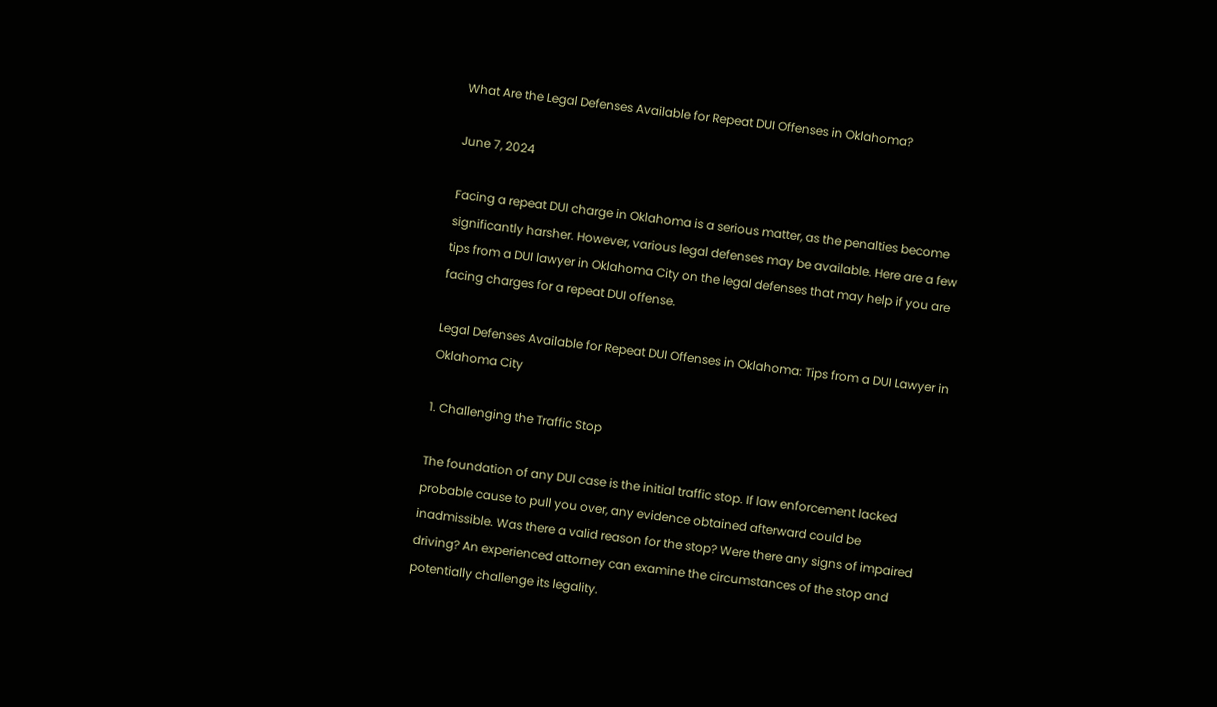What Are the Legal Defenses Available for Repeat DUI Offenses in Oklahoma?

June 7, 2024

Facing a repeat DUI charge in Oklahoma is a serious matter, as the penalties become significantly harsher. However, various legal defenses may be available. Here are a few tips from a DUI lawyer in Oklahoma City on the legal defenses that may help if you are facing charges for a repeat DUI offense.

Legal Defenses Available for Repeat DUI Offenses in Oklahoma: Tips from a DUI Lawyer in Oklahoma City

1. Challenging the Traffic Stop

The foundation of any DUI case is the initial traffic stop. If law enforcement lacked probable cause to pull you over, any evidence obtained afterward could be inadmissible. Was there a valid reason for the stop? Were there any signs of impaired driving? An experienced attorney can examine the circumstances of the stop and potentially challenge its legality.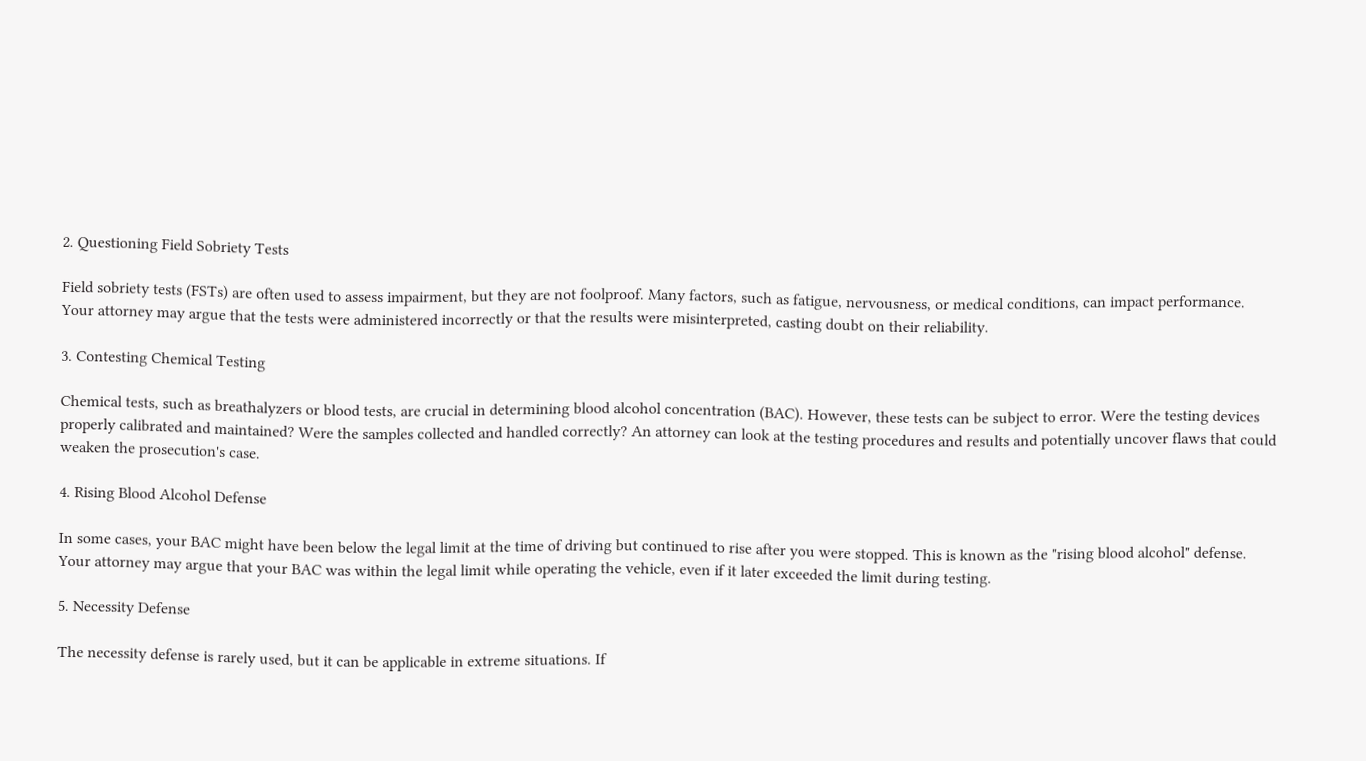2. Questioning Field Sobriety Tests

Field sobriety tests (FSTs) are often used to assess impairment, but they are not foolproof. Many factors, such as fatigue, nervousness, or medical conditions, can impact performance. Your attorney may argue that the tests were administered incorrectly or that the results were misinterpreted, casting doubt on their reliability.

3. Contesting Chemical Testing

Chemical tests, such as breathalyzers or blood tests, are crucial in determining blood alcohol concentration (BAC). However, these tests can be subject to error. Were the testing devices properly calibrated and maintained? Were the samples collected and handled correctly? An attorney can look at the testing procedures and results and potentially uncover flaws that could weaken the prosecution's case.

4. Rising Blood Alcohol Defense

In some cases, your BAC might have been below the legal limit at the time of driving but continued to rise after you were stopped. This is known as the "rising blood alcohol" defense. Your attorney may argue that your BAC was within the legal limit while operating the vehicle, even if it later exceeded the limit during testing.

5. Necessity Defense

The necessity defense is rarely used, but it can be applicable in extreme situations. If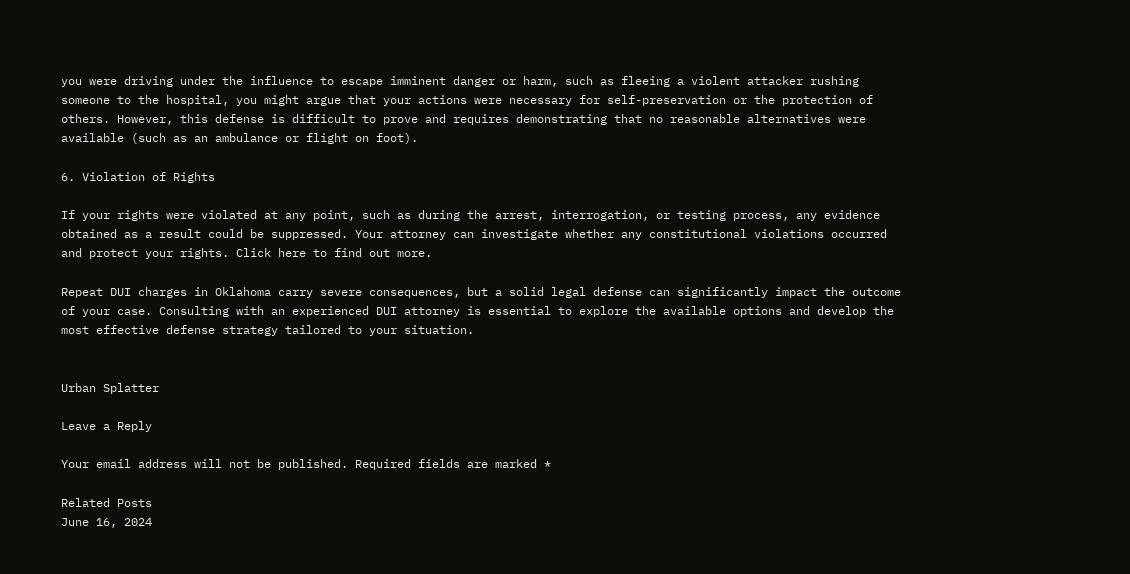you were driving under the influence to escape imminent danger or harm, such as fleeing a violent attacker rushing someone to the hospital, you might argue that your actions were necessary for self-preservation or the protection of others. However, this defense is difficult to prove and requires demonstrating that no reasonable alternatives were available (such as an ambulance or flight on foot).

6. Violation of Rights

If your rights were violated at any point, such as during the arrest, interrogation, or testing process, any evidence obtained as a result could be suppressed. Your attorney can investigate whether any constitutional violations occurred and protect your rights. Click here to find out more.

Repeat DUI charges in Oklahoma carry severe consequences, but a solid legal defense can significantly impact the outcome of your case. Consulting with an experienced DUI attorney is essential to explore the available options and develop the most effective defense strategy tailored to your situation.


Urban Splatter

Leave a Reply

Your email address will not be published. Required fields are marked *

Related Posts
June 16, 2024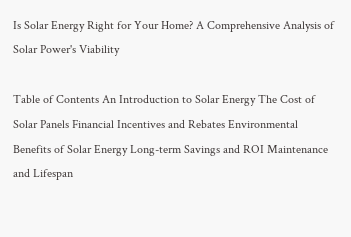Is Solar Energy Right for Your Home? A Comprehensive Analysis of Solar Power's Viability

Table of Contents An Introduction to Solar Energy The Cost of Solar Panels Financial Incentives and Rebates Environmental Benefits of Solar Energy Long-term Savings and ROI Maintenance and Lifespan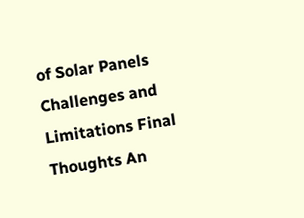of Solar Panels Challenges and Limitations Final Thoughts An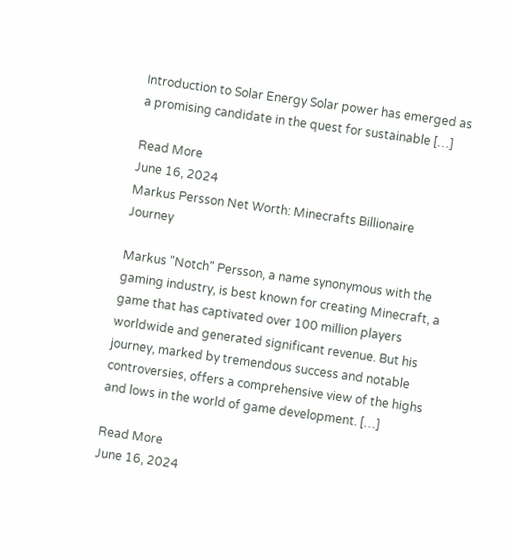Introduction to Solar Energy Solar power has emerged as a promising candidate in the quest for sustainable […]

Read More
June 16, 2024
Markus Persson Net Worth: Minecrafts Billionaire Journey

Markus "Notch" Persson, a name synonymous with the gaming industry, is best known for creating Minecraft, a game that has captivated over 100 million players worldwide and generated significant revenue. But his journey, marked by tremendous success and notable controversies, offers a comprehensive view of the highs and lows in the world of game development. […]

Read More
June 16, 2024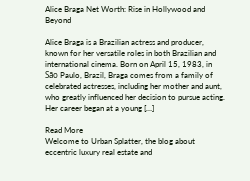Alice Braga Net Worth: Rise in Hollywood and Beyond

Alice Braga is a Brazilian actress and producer, known for her versatile roles in both Brazilian and international cinema. Born on April 15, 1983, in São Paulo, Brazil, Braga comes from a family of celebrated actresses, including her mother and aunt, who greatly influenced her decision to pursue acting. Her career began at a young […]

Read More
Welcome to Urban Splatter, the blog about eccentric luxury real estate and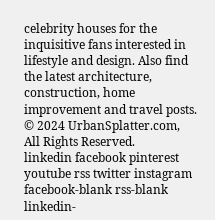celebrity houses for the inquisitive fans interested in lifestyle and design. Also find the latest architecture, construction, home improvement and travel posts.
© 2024 UrbanSplatter.com, All Rights Reserved.
linkedin facebook pinterest youtube rss twitter instagram facebook-blank rss-blank linkedin-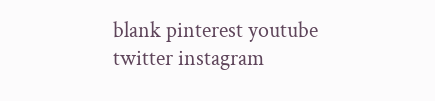blank pinterest youtube twitter instagram